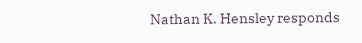Nathan K. Hensley responds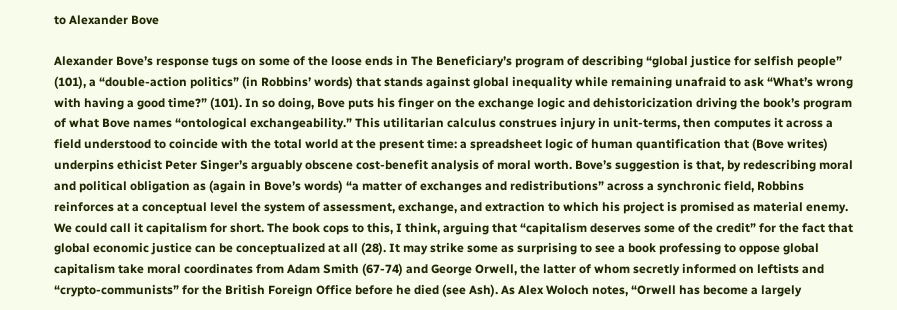to Alexander Bove

Alexander Bove’s response tugs on some of the loose ends in The Beneficiary’s program of describing “global justice for selfish people” (101), a “double-action politics” (in Robbins’ words) that stands against global inequality while remaining unafraid to ask “What’s wrong with having a good time?” (101). In so doing, Bove puts his finger on the exchange logic and dehistoricization driving the book’s program of what Bove names “ontological exchangeability.” This utilitarian calculus construes injury in unit-terms, then computes it across a field understood to coincide with the total world at the present time: a spreadsheet logic of human quantification that (Bove writes) underpins ethicist Peter Singer’s arguably obscene cost-benefit analysis of moral worth. Bove’s suggestion is that, by redescribing moral and political obligation as (again in Bove’s words) “a matter of exchanges and redistributions” across a synchronic field, Robbins reinforces at a conceptual level the system of assessment, exchange, and extraction to which his project is promised as material enemy. We could call it capitalism for short. The book cops to this, I think, arguing that “capitalism deserves some of the credit” for the fact that global economic justice can be conceptualized at all (28). It may strike some as surprising to see a book professing to oppose global capitalism take moral coordinates from Adam Smith (67-74) and George Orwell, the latter of whom secretly informed on leftists and “crypto-communists” for the British Foreign Office before he died (see Ash). As Alex Woloch notes, “Orwell has become a largely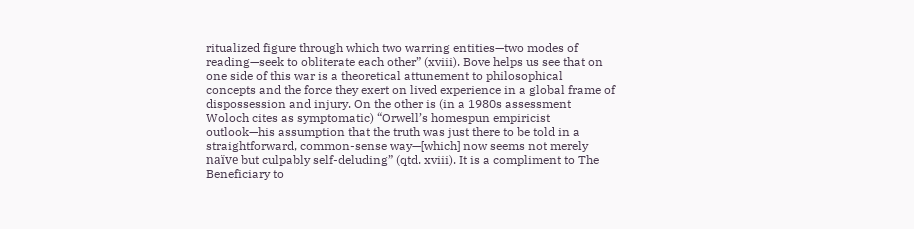ritualized figure through which two warring entities—two modes of reading—seek to obliterate each other” (xviii). Bove helps us see that on one side of this war is a theoretical attunement to philosophical concepts and the force they exert on lived experience in a global frame of dispossession and injury. On the other is (in a 1980s assessment Woloch cites as symptomatic) “Orwell’s homespun empiricist outlook—his assumption that the truth was just there to be told in a straightforward, common-sense way—[which] now seems not merely naïve but culpably self-deluding” (qtd. xviii). It is a compliment to The Beneficiary to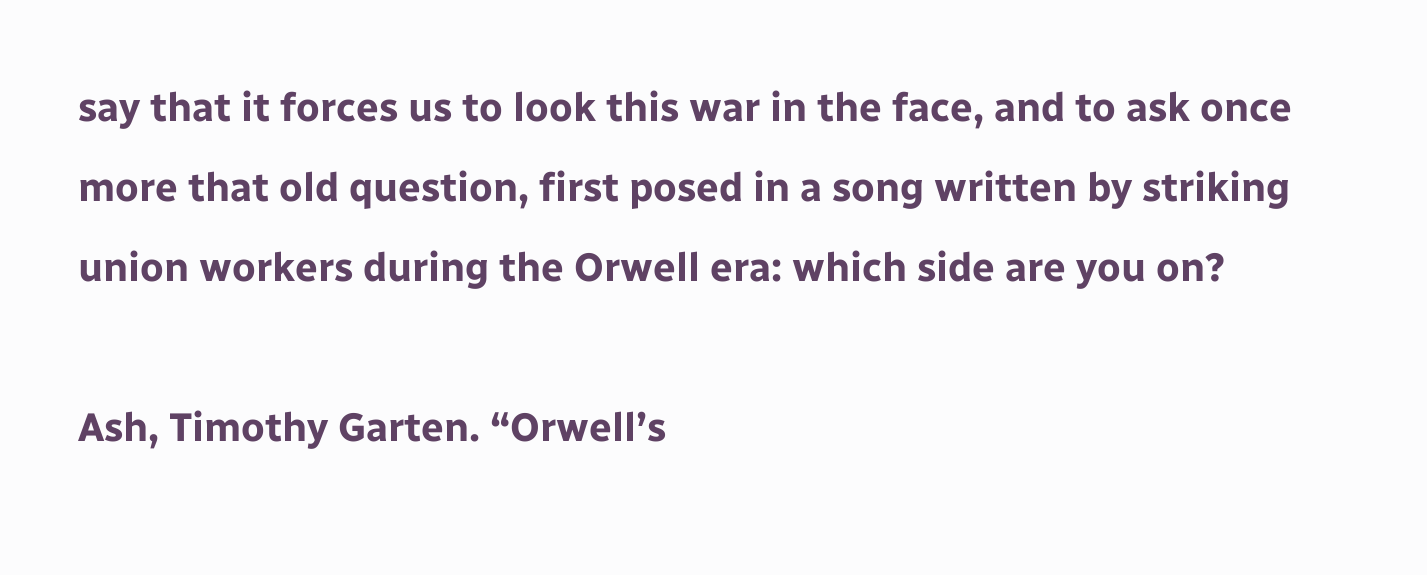say that it forces us to look this war in the face, and to ask once more that old question, first posed in a song written by striking union workers during the Orwell era: which side are you on?

Ash, Timothy Garten. “Orwell’s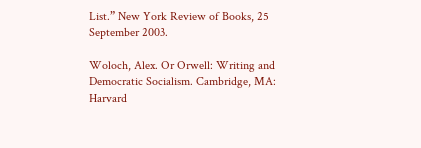List.” New York Review of Books, 25 September 2003.

Woloch, Alex. Or Orwell: Writing and Democratic Socialism. Cambridge, MA: Harvard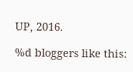UP, 2016.

%d bloggers like this: